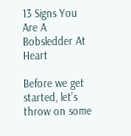13 Signs You Are A Bobsledder At Heart

Before we get started, let’s throw on some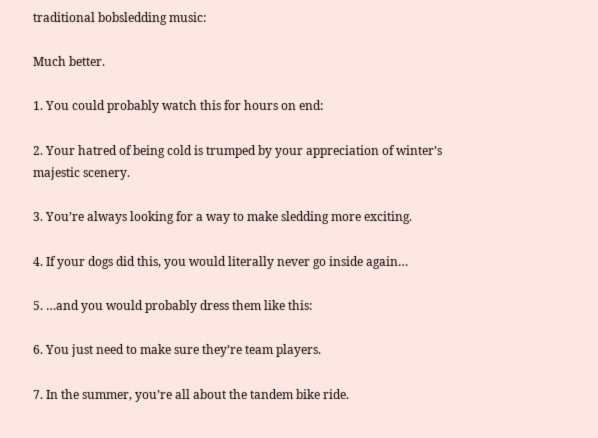traditional bobsledding music:

Much better.

1. You could probably watch this for hours on end:

2. Your hatred of being cold is trumped by your appreciation of winter’s majestic scenery.

3. You’re always looking for a way to make sledding more exciting.

4. If your dogs did this, you would literally never go inside again…

5. …and you would probably dress them like this:

6. You just need to make sure they’re team players.

7. In the summer, you’re all about the tandem bike ride.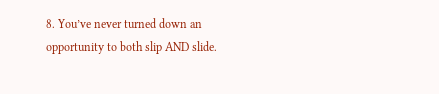8. You’ve never turned down an opportunity to both slip AND slide.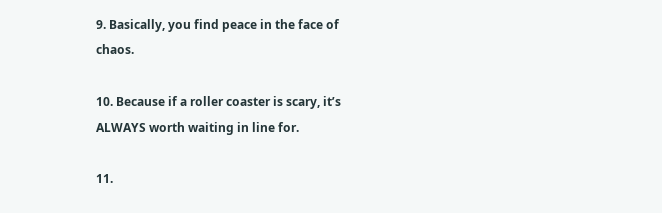9. Basically, you find peace in the face of chaos.

10. Because if a roller coaster is scary, it’s ALWAYS worth waiting in line for.

11.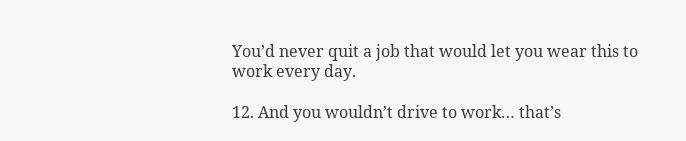You’d never quit a job that would let you wear this to work every day.

12. And you wouldn’t drive to work… that’s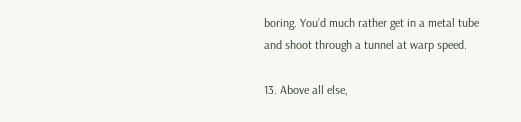boring. You’d much rather get in a metal tube and shoot through a tunnel at warp speed.

13. Above all else,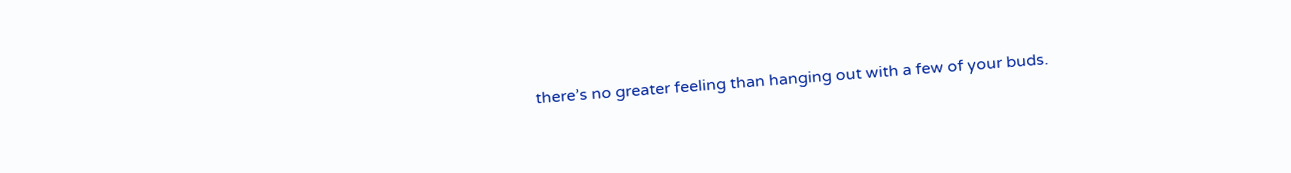there’s no greater feeling than hanging out with a few of your buds.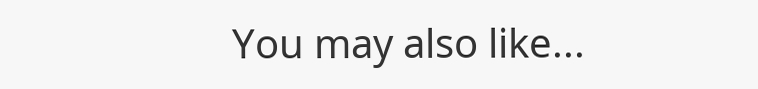You may also like...